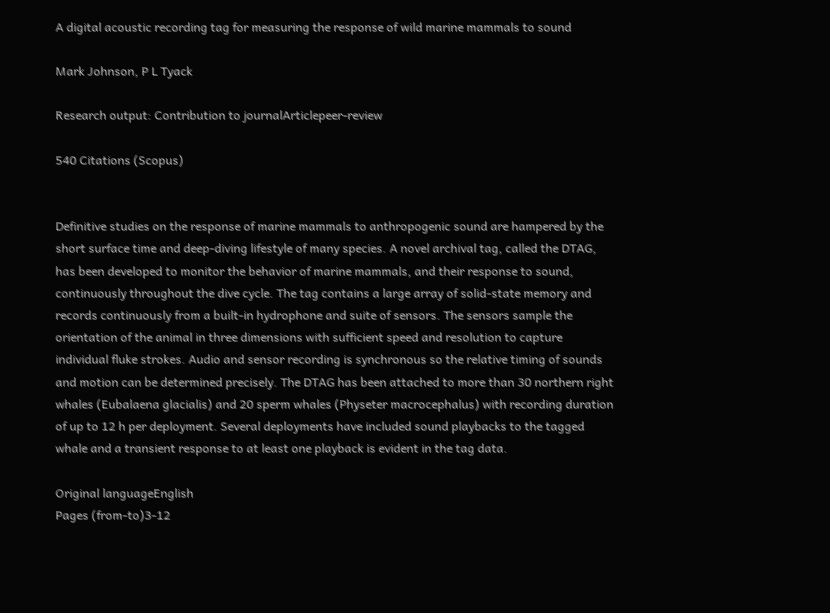A digital acoustic recording tag for measuring the response of wild marine mammals to sound

Mark Johnson, P L Tyack

Research output: Contribution to journalArticlepeer-review

540 Citations (Scopus)


Definitive studies on the response of marine mammals to anthropogenic sound are hampered by the short surface time and deep-diving lifestyle of many species. A novel archival tag, called the DTAG, has been developed to monitor the behavior of marine mammals, and their response to sound, continuously throughout the dive cycle. The tag contains a large array of solid-state memory and records continuously from a built-in hydrophone and suite of sensors. The sensors sample the orientation of the animal in three dimensions with sufficient speed and resolution to capture individual fluke strokes. Audio and sensor recording is synchronous so the relative timing of sounds and motion can be determined precisely. The DTAG has been attached to more than 30 northern right whales (Eubalaena glacialis) and 20 sperm whales (Physeter macrocephalus) with recording duration of up to 12 h per deployment. Several deployments have included sound playbacks to the tagged whale and a transient response to at least one playback is evident in the tag data.

Original languageEnglish
Pages (from-to)3-12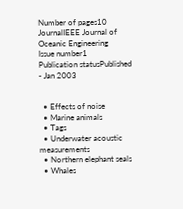Number of pages10
JournalIEEE Journal of Oceanic Engineering
Issue number1
Publication statusPublished - Jan 2003


  • Effects of noise
  • Marine animals
  • Tags
  • Underwater acoustic measurements
  • Northern elephant seals
  • Whales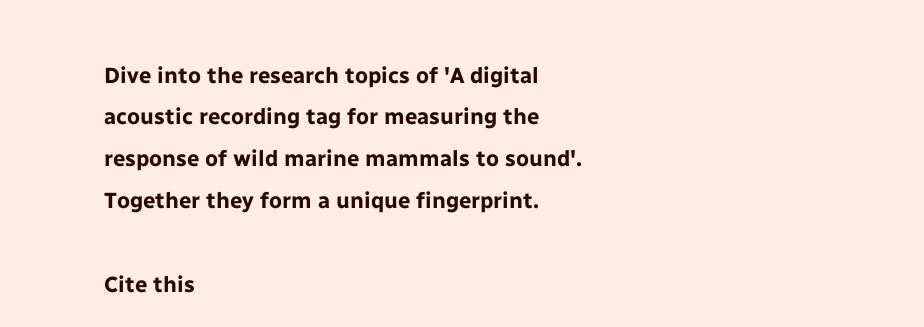Dive into the research topics of 'A digital acoustic recording tag for measuring the response of wild marine mammals to sound'. Together they form a unique fingerprint.

Cite this